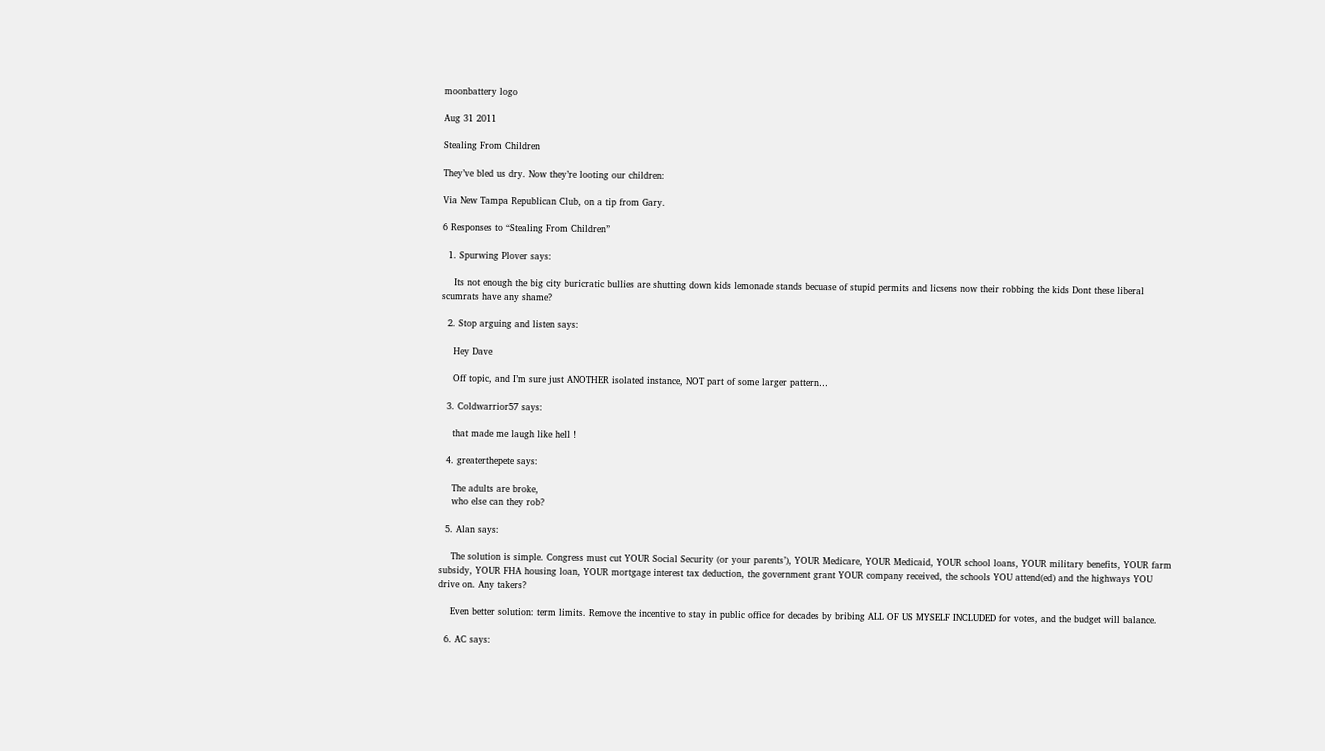moonbattery logo

Aug 31 2011

Stealing From Children

They’ve bled us dry. Now they’re looting our children:

Via New Tampa Republican Club, on a tip from Gary.

6 Responses to “Stealing From Children”

  1. Spurwing Plover says:

    Its not enough the big city buricratic bullies are shutting down kids lemonade stands becuase of stupid permits and licsens now their robbing the kids Dont these liberal scumrats have any shame?

  2. Stop arguing and listen says:

    Hey Dave

    Off topic, and I’m sure just ANOTHER isolated instance, NOT part of some larger pattern…

  3. Coldwarrior57 says:

    that made me laugh like hell !

  4. greaterthepete says:

    The adults are broke,
    who else can they rob?

  5. Alan says:

    The solution is simple. Congress must cut YOUR Social Security (or your parents’), YOUR Medicare, YOUR Medicaid, YOUR school loans, YOUR military benefits, YOUR farm subsidy, YOUR FHA housing loan, YOUR mortgage interest tax deduction, the government grant YOUR company received, the schools YOU attend(ed) and the highways YOU drive on. Any takers?

    Even better solution: term limits. Remove the incentive to stay in public office for decades by bribing ALL OF US MYSELF INCLUDED for votes, and the budget will balance.

  6. AC says: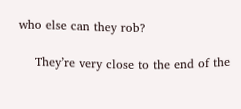who else can they rob?

    They’re very close to the end of the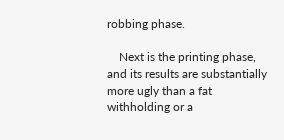robbing phase.

    Next is the printing phase, and its results are substantially more ugly than a fat withholding or a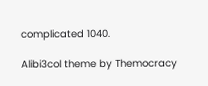complicated 1040.

Alibi3col theme by Themocracy